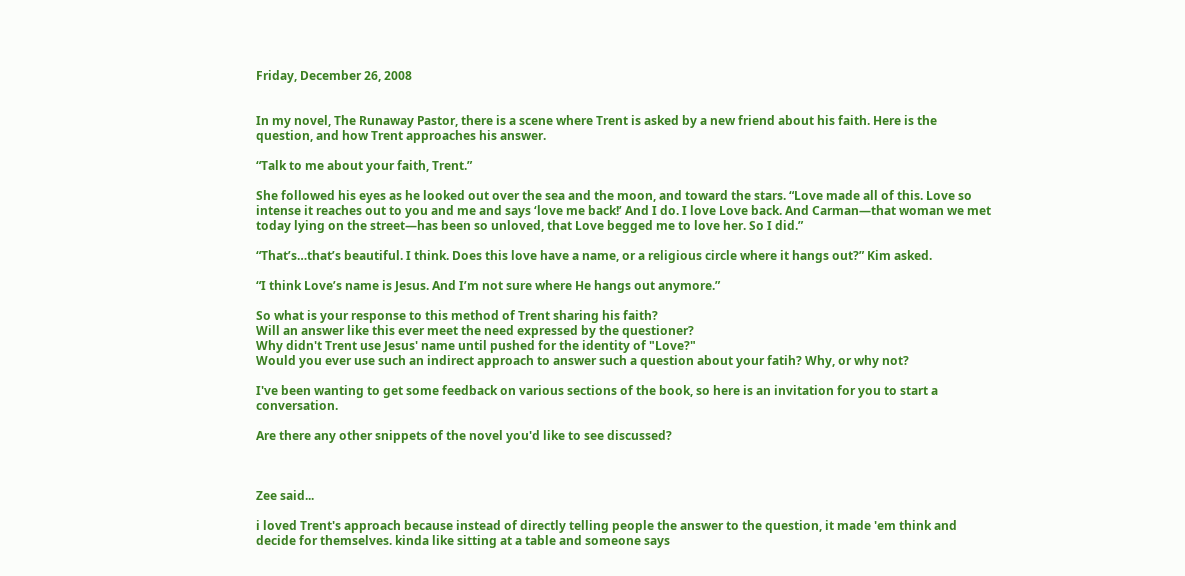Friday, December 26, 2008


In my novel, The Runaway Pastor, there is a scene where Trent is asked by a new friend about his faith. Here is the question, and how Trent approaches his answer.

“Talk to me about your faith, Trent.”

She followed his eyes as he looked out over the sea and the moon, and toward the stars. “Love made all of this. Love so intense it reaches out to you and me and says ‘love me back!’ And I do. I love Love back. And Carman—that woman we met today lying on the street—has been so unloved, that Love begged me to love her. So I did.”

“That’s…that’s beautiful. I think. Does this love have a name, or a religious circle where it hangs out?” Kim asked.

“I think Love’s name is Jesus. And I’m not sure where He hangs out anymore.”

So what is your response to this method of Trent sharing his faith?
Will an answer like this ever meet the need expressed by the questioner?
Why didn't Trent use Jesus' name until pushed for the identity of "Love?"
Would you ever use such an indirect approach to answer such a question about your fatih? Why, or why not?

I've been wanting to get some feedback on various sections of the book, so here is an invitation for you to start a conversation.

Are there any other snippets of the novel you'd like to see discussed?



Zee said...

i loved Trent's approach because instead of directly telling people the answer to the question, it made 'em think and decide for themselves. kinda like sitting at a table and someone says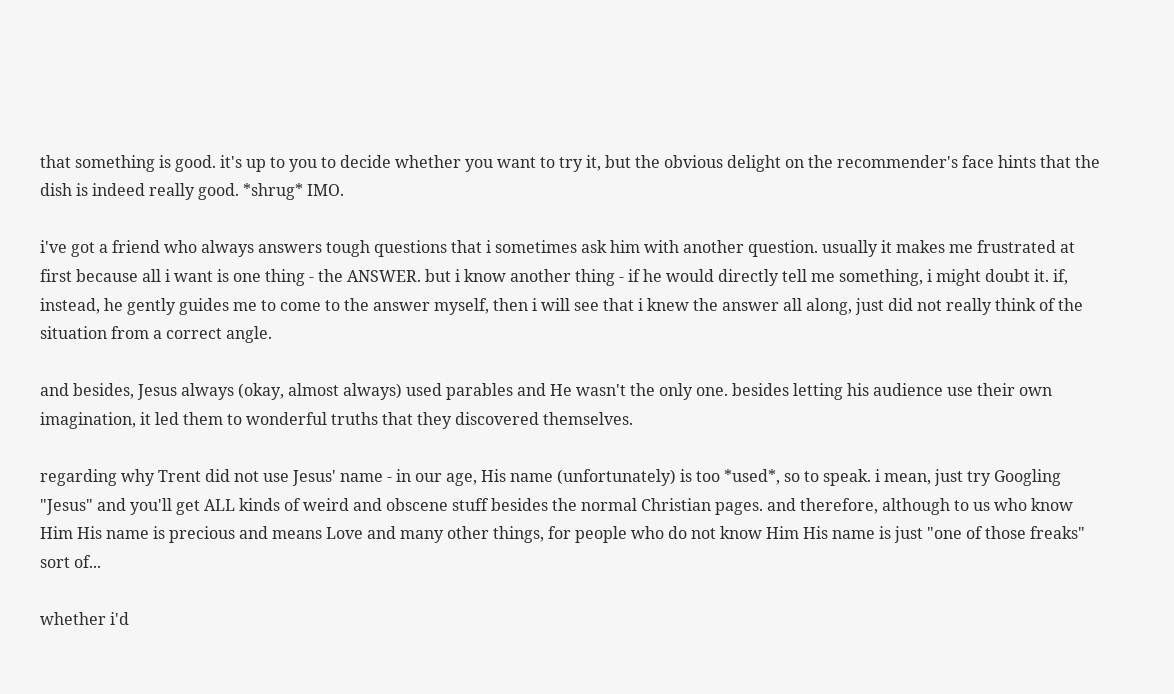that something is good. it's up to you to decide whether you want to try it, but the obvious delight on the recommender's face hints that the dish is indeed really good. *shrug* IMO.

i've got a friend who always answers tough questions that i sometimes ask him with another question. usually it makes me frustrated at first because all i want is one thing - the ANSWER. but i know another thing - if he would directly tell me something, i might doubt it. if, instead, he gently guides me to come to the answer myself, then i will see that i knew the answer all along, just did not really think of the situation from a correct angle.

and besides, Jesus always (okay, almost always) used parables and He wasn't the only one. besides letting his audience use their own imagination, it led them to wonderful truths that they discovered themselves.

regarding why Trent did not use Jesus' name - in our age, His name (unfortunately) is too *used*, so to speak. i mean, just try Googling "Jesus" and you'll get ALL kinds of weird and obscene stuff besides the normal Christian pages. and therefore, although to us who know Him His name is precious and means Love and many other things, for people who do not know Him His name is just "one of those freaks" sort of...

whether i'd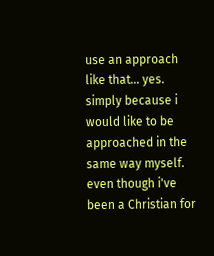use an approach like that... yes. simply because i would like to be approached in the same way myself. even though i've been a Christian for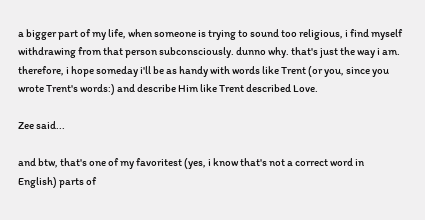a bigger part of my life, when someone is trying to sound too religious, i find myself withdrawing from that person subconsciously. dunno why. that's just the way i am. therefore, i hope someday i'll be as handy with words like Trent (or you, since you wrote Trent's words:) and describe Him like Trent described Love.

Zee said...

and btw, that's one of my favoritest (yes, i know that's not a correct word in English) parts of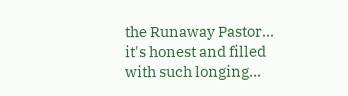the Runaway Pastor... it's honest and filled with such longing...